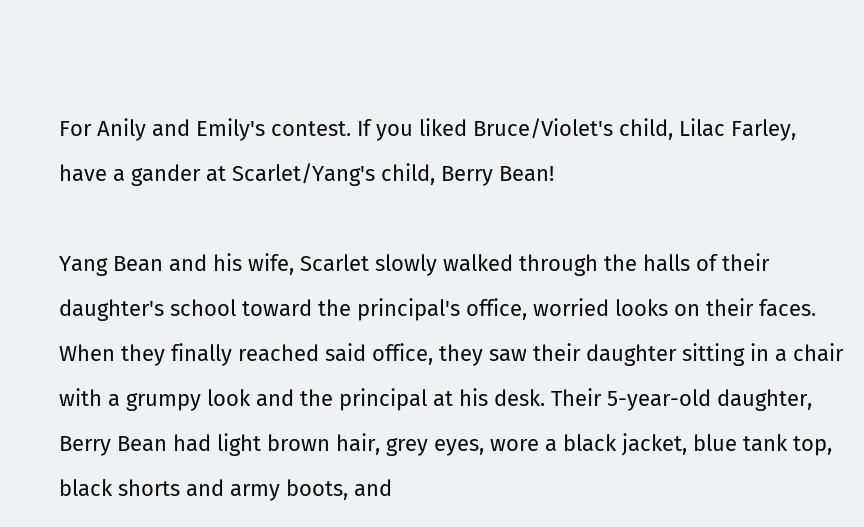For Anily and Emily's contest. If you liked Bruce/Violet's child, Lilac Farley, have a gander at Scarlet/Yang's child, Berry Bean!

Yang Bean and his wife, Scarlet slowly walked through the halls of their daughter's school toward the principal's office, worried looks on their faces. When they finally reached said office, they saw their daughter sitting in a chair with a grumpy look and the principal at his desk. Their 5-year-old daughter, Berry Bean had light brown hair, grey eyes, wore a black jacket, blue tank top, black shorts and army boots, and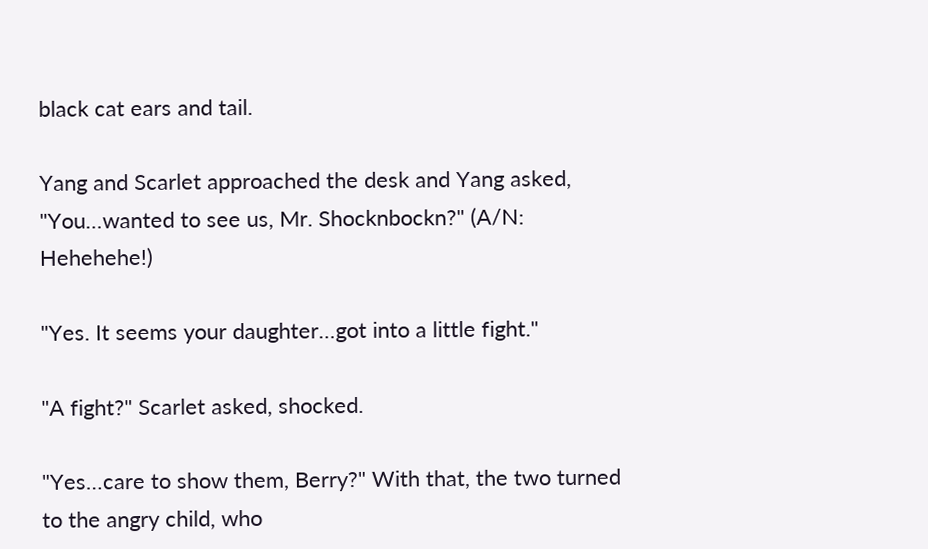black cat ears and tail.

Yang and Scarlet approached the desk and Yang asked, "You…wanted to see us, Mr. Shocknbockn?" (A/N: Hehehehe!)

"Yes. It seems your daughter…got into a little fight."

"A fight?" Scarlet asked, shocked.

"Yes…care to show them, Berry?" With that, the two turned to the angry child, who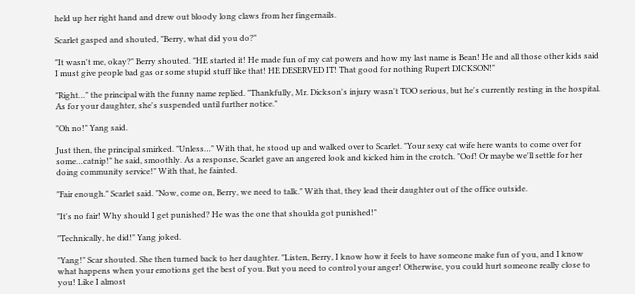held up her right hand and drew out bloody long claws from her fingernails.

Scarlet gasped and shouted, "Berry, what did you do?"

"It wasn't me, okay?" Berry shouted. "HE started it! He made fun of my cat powers and how my last name is Bean! He and all those other kids said I must give people bad gas or some stupid stuff like that! HE DESERVED IT! That good for nothing Rupert DICKSON!"

"Right…" the principal with the funny name replied. "Thankfully, Mr. Dickson's injury wasn't TOO serious, but he's currently resting in the hospital. As for your daughter, she's suspended until further notice."

"Oh no!" Yang said.

Just then, the principal smirked. "Unless…" With that, he stood up and walked over to Scarlet. "Your sexy cat wife here wants to come over for some…catnip!" he said, smoothly. As a response, Scarlet gave an angered look and kicked him in the crotch. "Oof! Or maybe we'll settle for her doing community service!" With that, he fainted.

"Fair enough." Scarlet said. "Now, come on, Berry, we need to talk." With that, they lead their daughter out of the office outside.

"It's no fair! Why should I get punished? He was the one that shoulda got punished!"

"Technically, he did!" Yang joked.

"Yang!" Scar shouted. She then turned back to her daughter. "Listen, Berry, I know how it feels to have someone make fun of you, and I know what happens when your emotions get the best of you. But you need to control your anger! Otherwise, you could hurt someone really close to you! Like I almost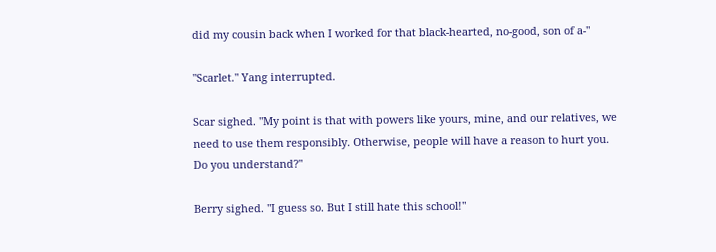did my cousin back when I worked for that black-hearted, no-good, son of a-"

"Scarlet." Yang interrupted.

Scar sighed. "My point is that with powers like yours, mine, and our relatives, we need to use them responsibly. Otherwise, people will have a reason to hurt you. Do you understand?"

Berry sighed. "I guess so. But I still hate this school!"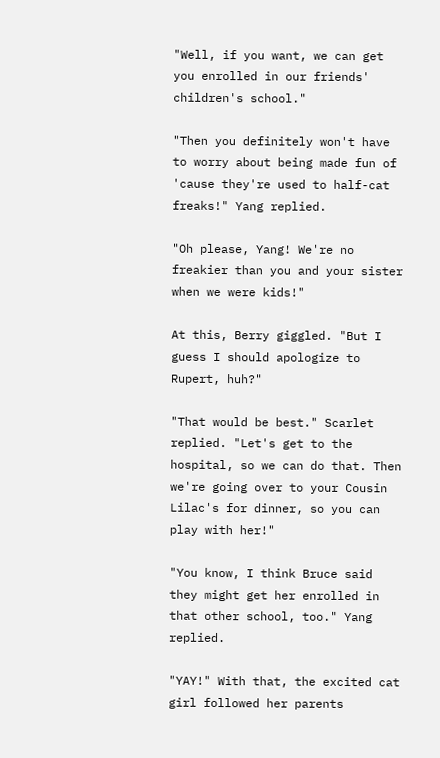"Well, if you want, we can get you enrolled in our friends' children's school."

"Then you definitely won't have to worry about being made fun of 'cause they're used to half-cat freaks!" Yang replied.

"Oh please, Yang! We're no freakier than you and your sister when we were kids!"

At this, Berry giggled. "But I guess I should apologize to Rupert, huh?"

"That would be best." Scarlet replied. "Let's get to the hospital, so we can do that. Then we're going over to your Cousin Lilac's for dinner, so you can play with her!"

"You know, I think Bruce said they might get her enrolled in that other school, too." Yang replied.

"YAY!" With that, the excited cat girl followed her parents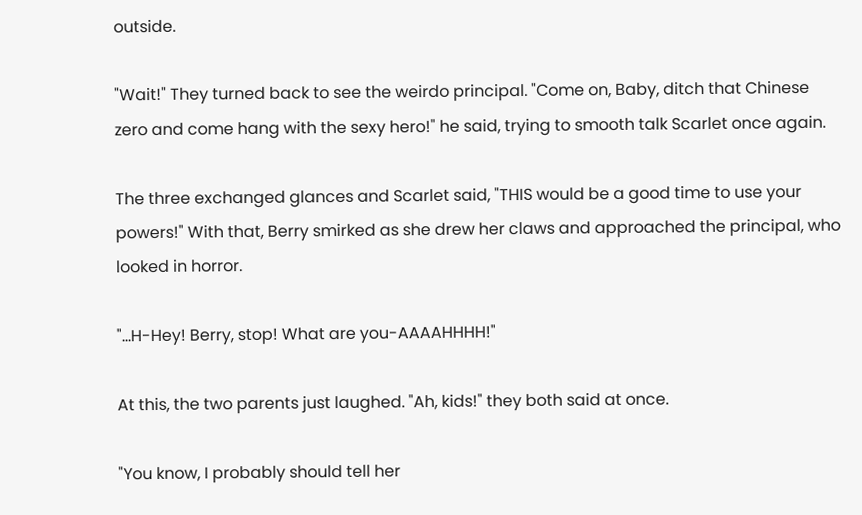outside.

"Wait!" They turned back to see the weirdo principal. "Come on, Baby, ditch that Chinese zero and come hang with the sexy hero!" he said, trying to smooth talk Scarlet once again.

The three exchanged glances and Scarlet said, "THIS would be a good time to use your powers!" With that, Berry smirked as she drew her claws and approached the principal, who looked in horror.

"…H-Hey! Berry, stop! What are you-AAAAHHHH!"

At this, the two parents just laughed. "Ah, kids!" they both said at once.

"You know, I probably should tell her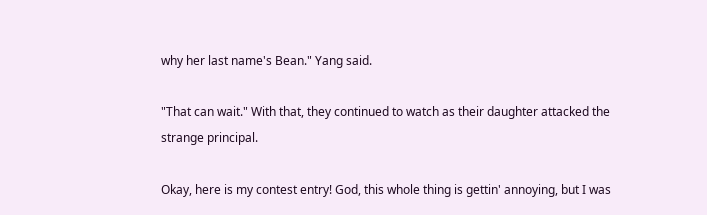why her last name's Bean." Yang said.

"That can wait." With that, they continued to watch as their daughter attacked the strange principal.

Okay, here is my contest entry! God, this whole thing is gettin' annoying, but I was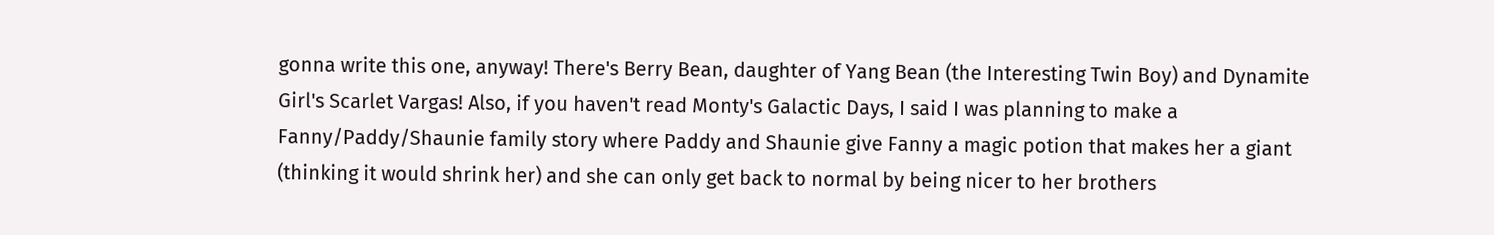gonna write this one, anyway! There's Berry Bean, daughter of Yang Bean (the Interesting Twin Boy) and Dynamite Girl's Scarlet Vargas! Also, if you haven't read Monty's Galactic Days, I said I was planning to make a Fanny/Paddy/Shaunie family story where Paddy and Shaunie give Fanny a magic potion that makes her a giant (thinking it would shrink her) and she can only get back to normal by being nicer to her brothers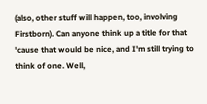(also, other stuff will happen, too, involving Firstborn). Can anyone think up a title for that 'cause that would be nice, and I'm still trying to think of one. Well,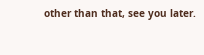other than that, see you later.